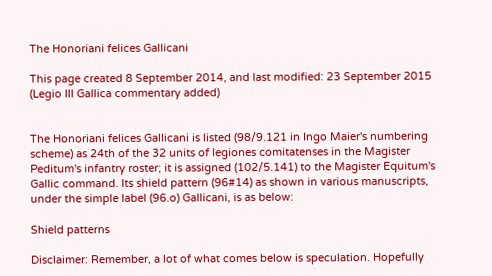The Honoriani felices Gallicani

This page created 8 September 2014, and last modified: 23 September 2015 (Legio III Gallica commentary added)


The Honoriani felices Gallicani is listed (98/9.121 in Ingo Maier's numbering scheme) as 24th of the 32 units of legiones comitatenses in the Magister Peditum's infantry roster; it is assigned (102/5.141) to the Magister Equitum's Gallic command. Its shield pattern (96#14) as shown in various manuscripts, under the simple label (96.o) Gallicani, is as below:

Shield patterns

Disclaimer: Remember, a lot of what comes below is speculation. Hopefully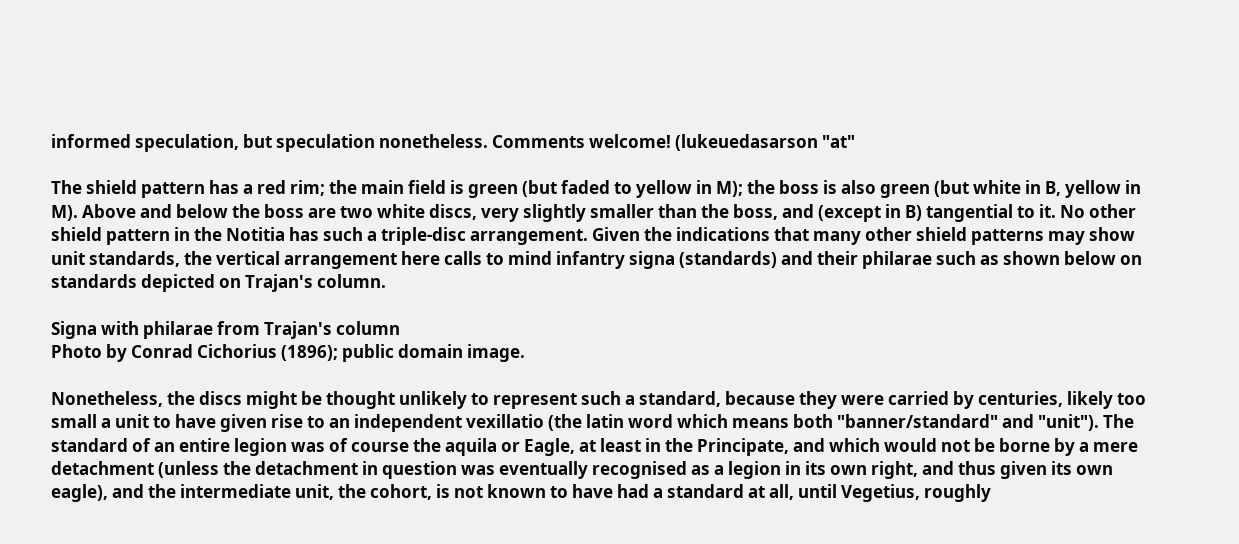informed speculation, but speculation nonetheless. Comments welcome! (lukeuedasarson "at"

The shield pattern has a red rim; the main field is green (but faded to yellow in M); the boss is also green (but white in B, yellow in M). Above and below the boss are two white discs, very slightly smaller than the boss, and (except in B) tangential to it. No other shield pattern in the Notitia has such a triple-disc arrangement. Given the indications that many other shield patterns may show unit standards, the vertical arrangement here calls to mind infantry signa (standards) and their philarae such as shown below on standards depicted on Trajan's column.

Signa with philarae from Trajan's column
Photo by Conrad Cichorius (1896); public domain image.

Nonetheless, the discs might be thought unlikely to represent such a standard, because they were carried by centuries, likely too small a unit to have given rise to an independent vexillatio (the latin word which means both "banner/standard" and "unit"). The standard of an entire legion was of course the aquila or Eagle, at least in the Principate, and which would not be borne by a mere detachment (unless the detachment in question was eventually recognised as a legion in its own right, and thus given its own eagle), and the intermediate unit, the cohort, is not known to have had a standard at all, until Vegetius, roughly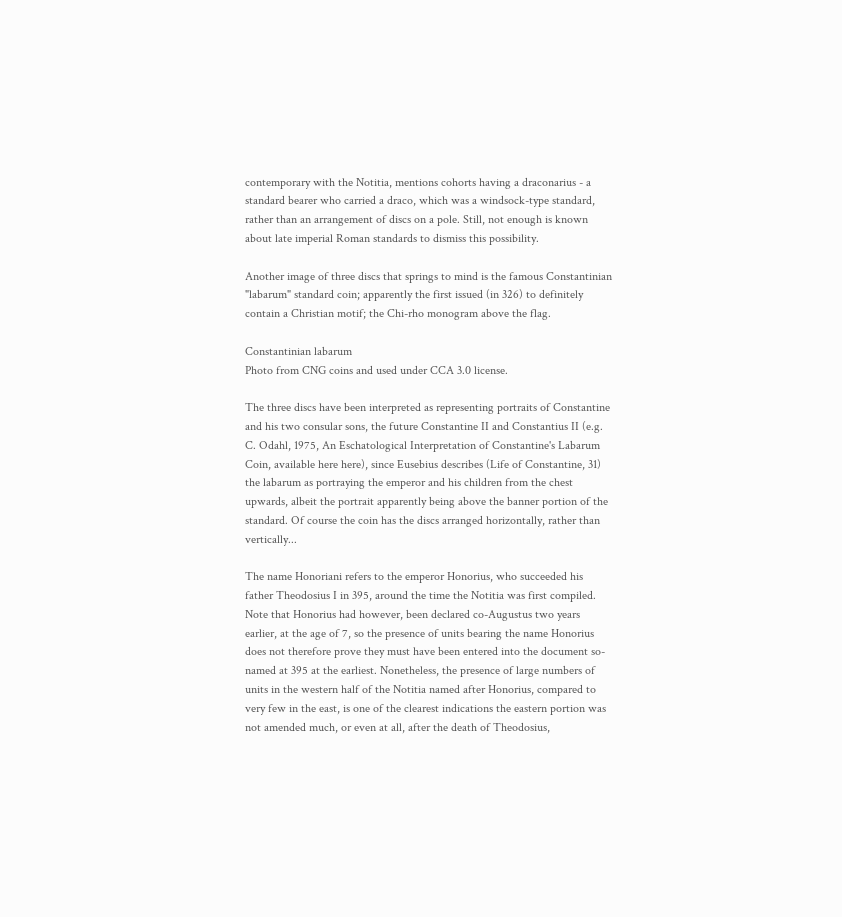contemporary with the Notitia, mentions cohorts having a draconarius - a standard bearer who carried a draco, which was a windsock-type standard, rather than an arrangement of discs on a pole. Still, not enough is known about late imperial Roman standards to dismiss this possibility.

Another image of three discs that springs to mind is the famous Constantinian "labarum" standard coin; apparently the first issued (in 326) to definitely contain a Christian motif; the Chi-rho monogram above the flag.

Constantinian labarum
Photo from CNG coins and used under CCA 3.0 license.

The three discs have been interpreted as representing portraits of Constantine and his two consular sons, the future Constantine II and Constantius II (e.g. C. Odahl, 1975, An Eschatological Interpretation of Constantine's Labarum Coin, available here here), since Eusebius describes (Life of Constantine, 31) the labarum as portraying the emperor and his children from the chest upwards, albeit the portrait apparently being above the banner portion of the standard. Of course the coin has the discs arranged horizontally, rather than vertically...

The name Honoriani refers to the emperor Honorius, who succeeded his father Theodosius I in 395, around the time the Notitia was first compiled. Note that Honorius had however, been declared co-Augustus two years earlier, at the age of 7, so the presence of units bearing the name Honorius does not therefore prove they must have been entered into the document so-named at 395 at the earliest. Nonetheless, the presence of large numbers of units in the western half of the Notitia named after Honorius, compared to very few in the east, is one of the clearest indications the eastern portion was not amended much, or even at all, after the death of Theodosius,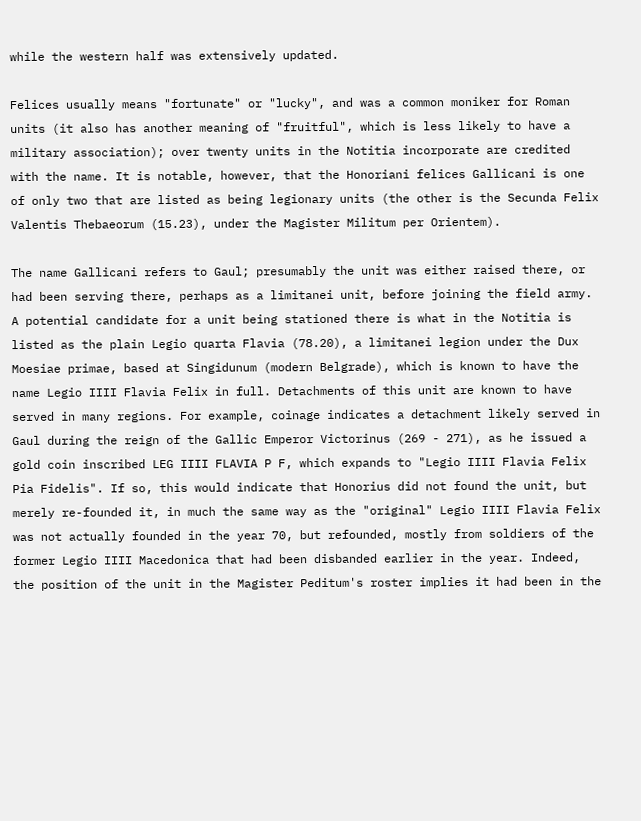while the western half was extensively updated.

Felices usually means "fortunate" or "lucky", and was a common moniker for Roman units (it also has another meaning of "fruitful", which is less likely to have a military association); over twenty units in the Notitia incorporate are credited with the name. It is notable, however, that the Honoriani felices Gallicani is one of only two that are listed as being legionary units (the other is the Secunda Felix Valentis Thebaeorum (15.23), under the Magister Militum per Orientem).

The name Gallicani refers to Gaul; presumably the unit was either raised there, or had been serving there, perhaps as a limitanei unit, before joining the field army. A potential candidate for a unit being stationed there is what in the Notitia is listed as the plain Legio quarta Flavia (78.20), a limitanei legion under the Dux Moesiae primae, based at Singidunum (modern Belgrade), which is known to have the name Legio IIII Flavia Felix in full. Detachments of this unit are known to have served in many regions. For example, coinage indicates a detachment likely served in Gaul during the reign of the Gallic Emperor Victorinus (269 - 271), as he issued a gold coin inscribed LEG IIII FLAVIA P F, which expands to "Legio IIII Flavia Felix Pia Fidelis". If so, this would indicate that Honorius did not found the unit, but merely re-founded it, in much the same way as the "original" Legio IIII Flavia Felix was not actually founded in the year 70, but refounded, mostly from soldiers of the former Legio IIII Macedonica that had been disbanded earlier in the year. Indeed, the position of the unit in the Magister Peditum's roster implies it had been in the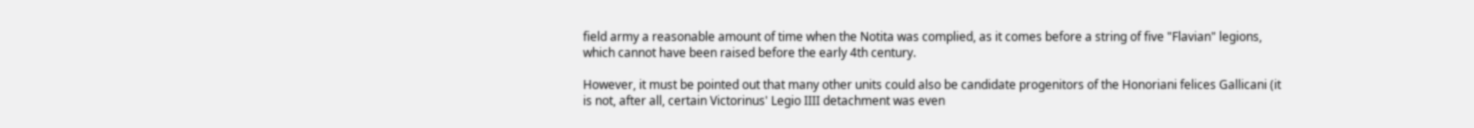field army a reasonable amount of time when the Notita was complied, as it comes before a string of five "Flavian" legions, which cannot have been raised before the early 4th century.

However, it must be pointed out that many other units could also be candidate progenitors of the Honoriani felices Gallicani (it is not, after all, certain Victorinus' Legio IIII detachment was even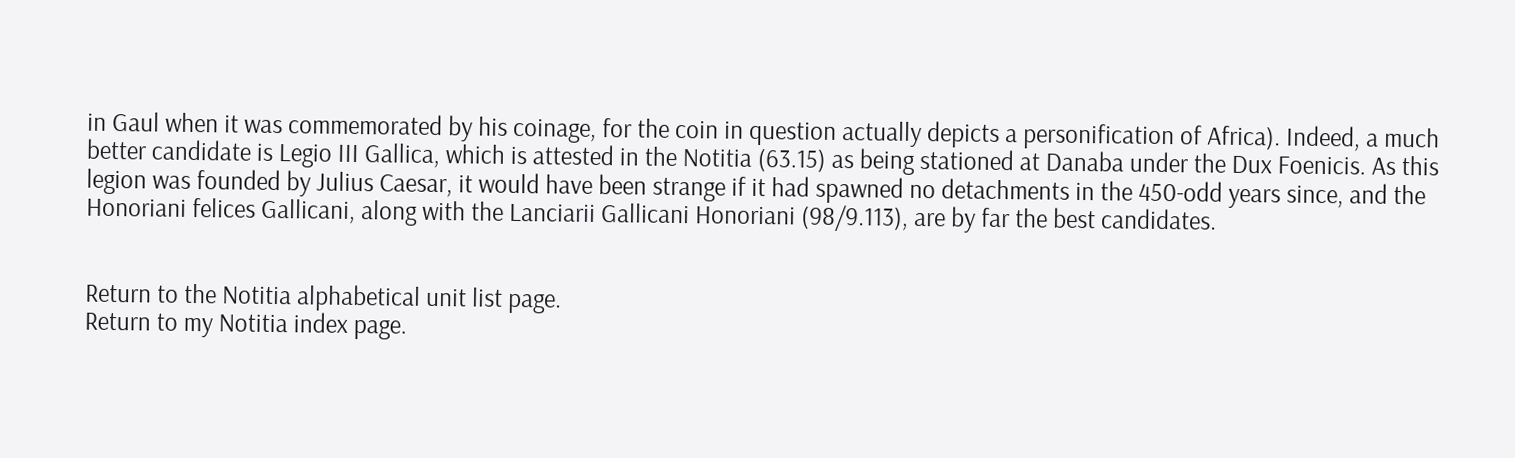in Gaul when it was commemorated by his coinage, for the coin in question actually depicts a personification of Africa). Indeed, a much better candidate is Legio III Gallica, which is attested in the Notitia (63.15) as being stationed at Danaba under the Dux Foenicis. As this legion was founded by Julius Caesar, it would have been strange if it had spawned no detachments in the 450-odd years since, and the Honoriani felices Gallicani, along with the Lanciarii Gallicani Honoriani (98/9.113), are by far the best candidates.


Return to the Notitia alphabetical unit list page.
Return to my Notitia index page.